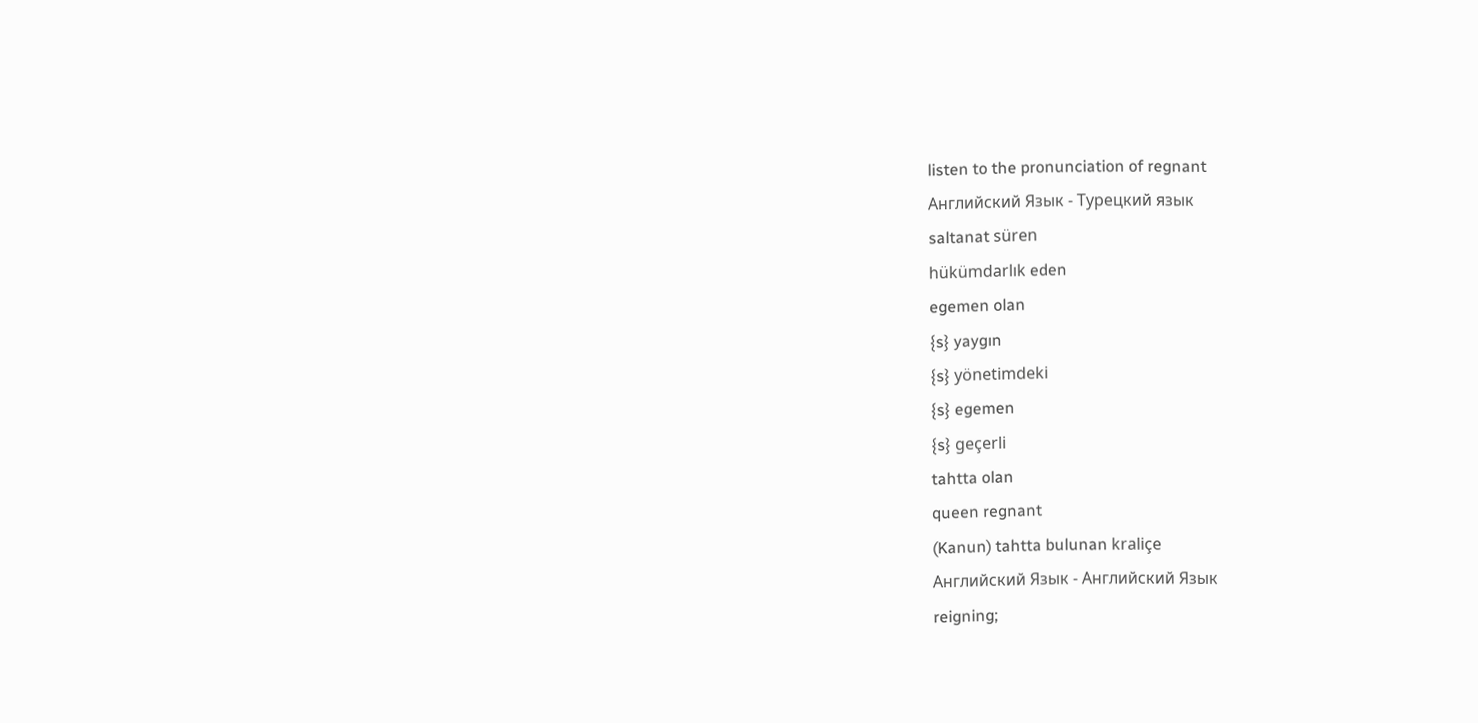listen to the pronunciation of regnant
Английский Язык - Турецкий язык
saltanat süren
hükümdarlık eden
egemen olan
{s} yaygın
{s} yönetimdeki
{s} egemen
{s} geçerli
tahtta olan
queen regnant
(Kanun) tahtta bulunan kraliçe
Английский Язык - Английский Язык
reigning;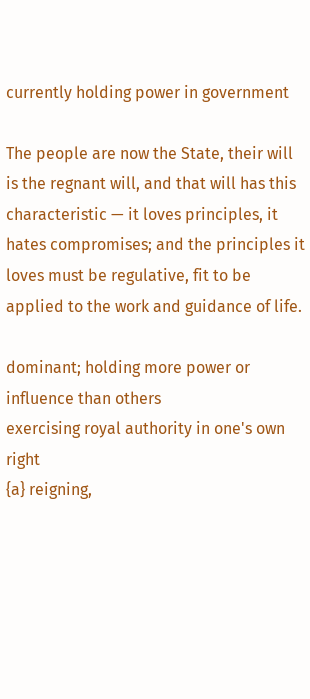currently holding power in government

The people are now the State, their will is the regnant will, and that will has this characteristic — it loves principles, it hates compromises; and the principles it loves must be regulative, fit to be applied to the work and guidance of life.

dominant; holding more power or influence than others
exercising royal authority in one's own right
{a} reigning,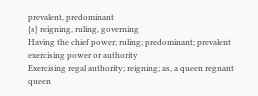prevalent, predominant
{s} reigning, ruling, governing
Having the chief power; ruling; predominant; prevalent
exercising power or authority
Exercising regal authority; reigning; as, a queen regnant
queen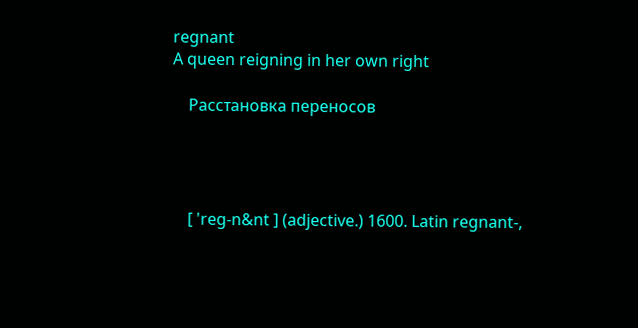regnant
A queen reigning in her own right

    Расстановка переносов




    [ 'reg-n&nt ] (adjective.) 1600. Latin regnant-,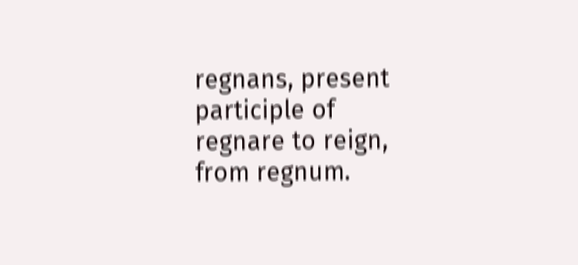regnans, present participle of regnare to reign, from regnum.